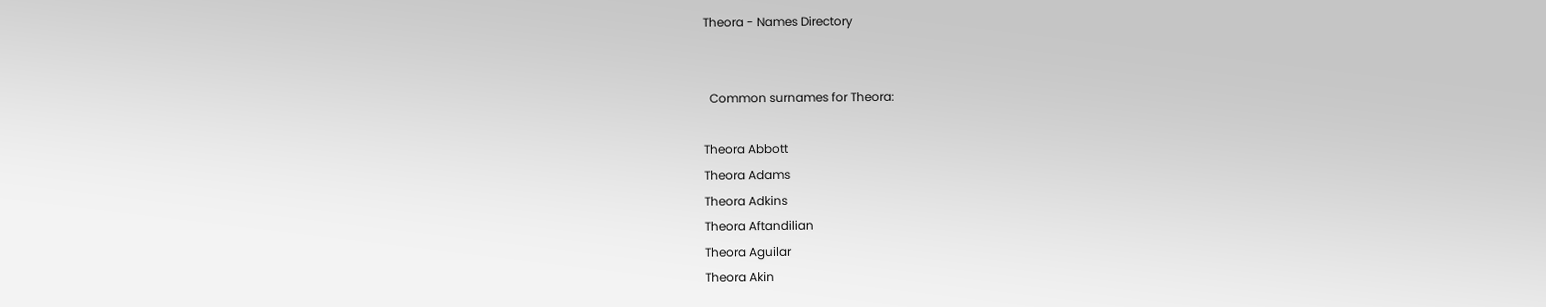Theora - Names Directory


  Common surnames for Theora:

Theora Abbott
Theora Adams
Theora Adkins
Theora Aftandilian
Theora Aguilar
Theora Akin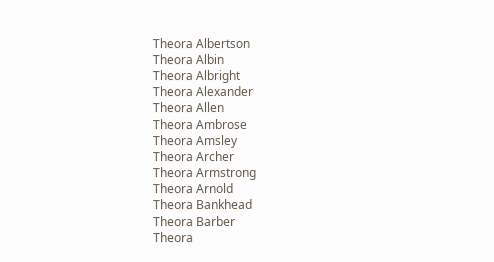Theora Albertson
Theora Albin
Theora Albright
Theora Alexander
Theora Allen
Theora Ambrose
Theora Amsley
Theora Archer
Theora Armstrong
Theora Arnold
Theora Bankhead
Theora Barber
Theora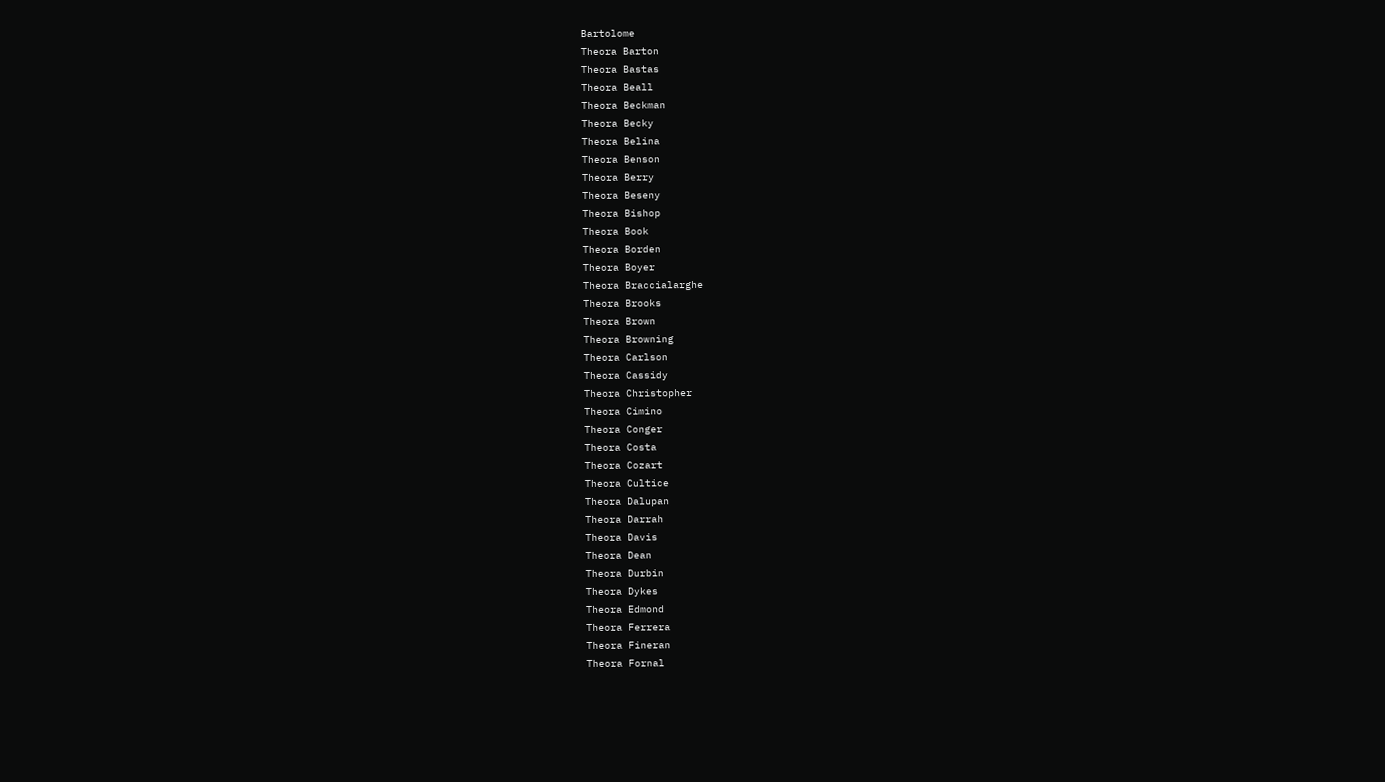Bartolome
Theora Barton
Theora Bastas
Theora Beall
Theora Beckman
Theora Becky
Theora Belina
Theora Benson
Theora Berry
Theora Beseny
Theora Bishop
Theora Book
Theora Borden
Theora Boyer
Theora Braccialarghe
Theora Brooks
Theora Brown
Theora Browning
Theora Carlson
Theora Cassidy
Theora Christopher
Theora Cimino
Theora Conger
Theora Costa
Theora Cozart
Theora Cultice
Theora Dalupan
Theora Darrah
Theora Davis
Theora Dean
Theora Durbin
Theora Dykes
Theora Edmond
Theora Ferrera
Theora Fineran
Theora Fornal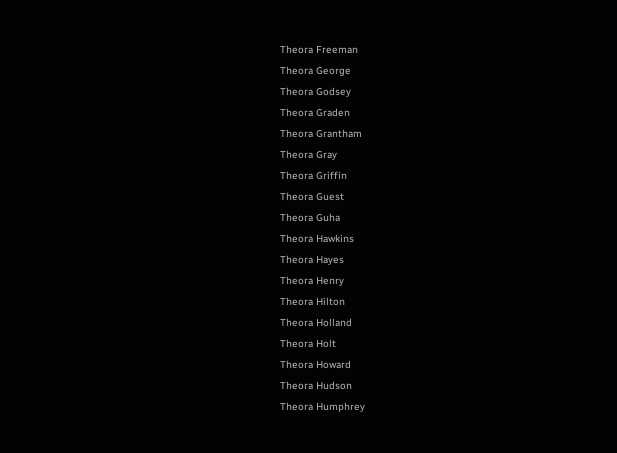Theora Freeman
Theora George
Theora Godsey
Theora Graden
Theora Grantham
Theora Gray
Theora Griffin
Theora Guest
Theora Guha
Theora Hawkins
Theora Hayes
Theora Henry
Theora Hilton
Theora Holland
Theora Holt
Theora Howard
Theora Hudson
Theora Humphrey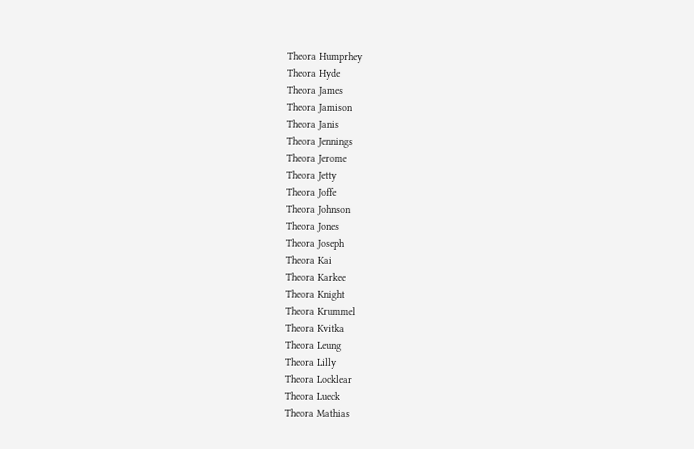Theora Humprhey
Theora Hyde
Theora James
Theora Jamison
Theora Janis
Theora Jennings
Theora Jerome
Theora Jetty
Theora Joffe
Theora Johnson
Theora Jones
Theora Joseph
Theora Kai
Theora Karkee
Theora Knight
Theora Krummel
Theora Kvitka
Theora Leung
Theora Lilly
Theora Locklear
Theora Lueck
Theora Mathias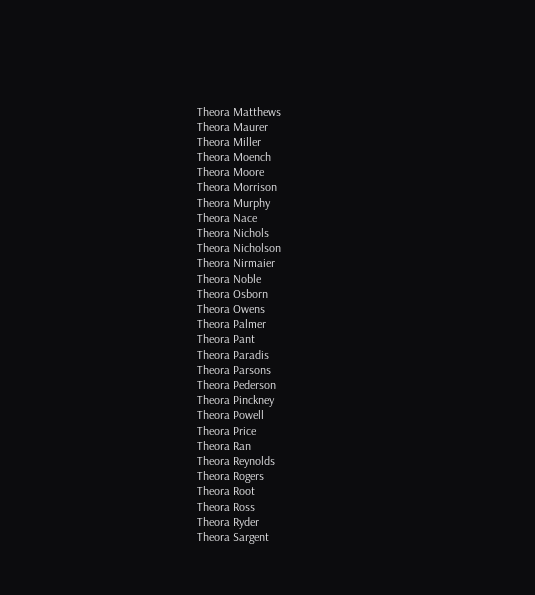Theora Matthews
Theora Maurer
Theora Miller
Theora Moench
Theora Moore
Theora Morrison
Theora Murphy
Theora Nace
Theora Nichols
Theora Nicholson
Theora Nirmaier
Theora Noble
Theora Osborn
Theora Owens
Theora Palmer
Theora Pant
Theora Paradis
Theora Parsons
Theora Pederson
Theora Pinckney
Theora Powell
Theora Price
Theora Ran
Theora Reynolds
Theora Rogers
Theora Root
Theora Ross
Theora Ryder
Theora Sargent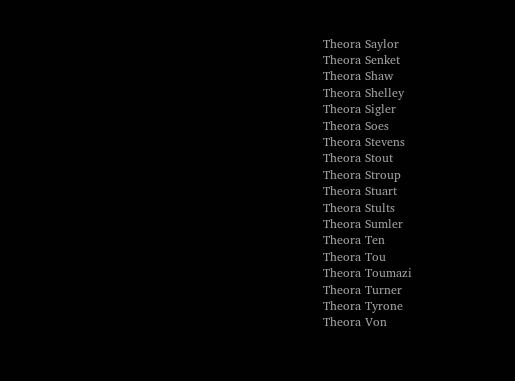Theora Saylor
Theora Senket
Theora Shaw
Theora Shelley
Theora Sigler
Theora Soes
Theora Stevens
Theora Stout
Theora Stroup
Theora Stuart
Theora Stults
Theora Sumler
Theora Ten
Theora Tou
Theora Toumazi
Theora Turner
Theora Tyrone
Theora Von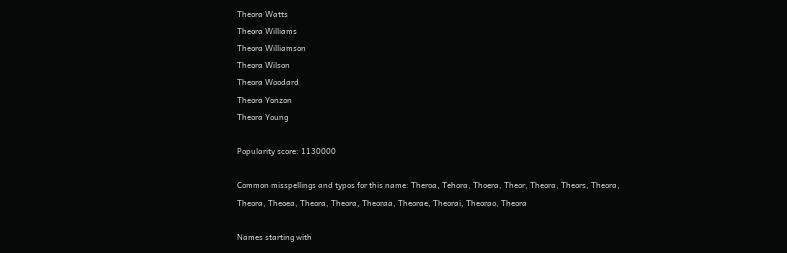Theora Watts
Theora Williams
Theora Williamson
Theora Wilson
Theora Woodard
Theora Yonzon
Theora Young

Popularity score: 1130000

Common misspellings and typos for this name: Theroa, Tehora, Thoera, Theor, Theora, Theors, Theora,
Theora, Theoea, Theora, Theora, Theoraa, Theorae, Theorai, Theorao, Theora

Names starting with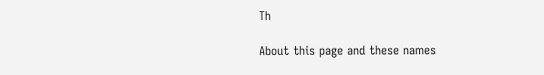Th

About this page and these names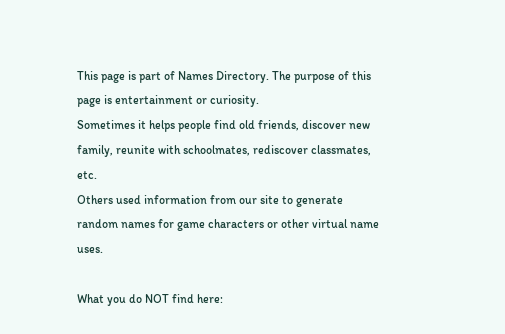This page is part of Names Directory. The purpose of this page is entertainment or curiosity.
Sometimes it helps people find old friends, discover new family, reunite with schoolmates, rediscover classmates, etc.
Others used information from our site to generate random names for game characters or other virtual name uses.

What you do NOT find here: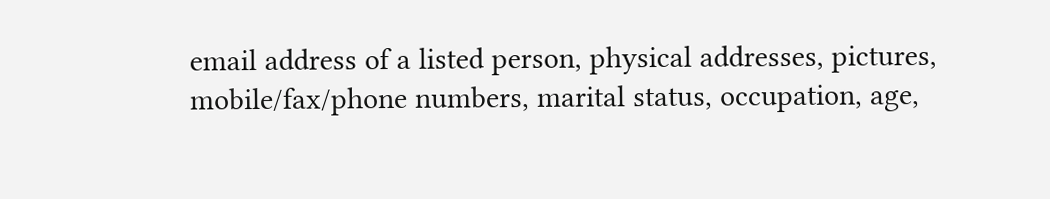email address of a listed person, physical addresses, pictures, mobile/fax/phone numbers, marital status, occupation, age,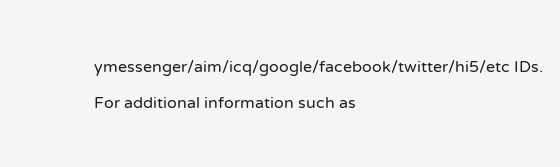ymessenger/aim/icq/google/facebook/twitter/hi5/etc IDs.

For additional information such as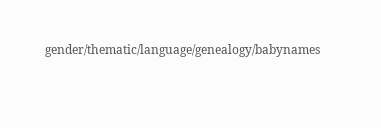gender/thematic/language/genealogy/babynames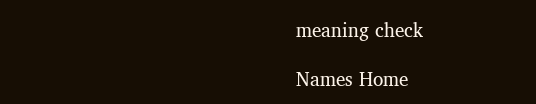meaning check

Names Home